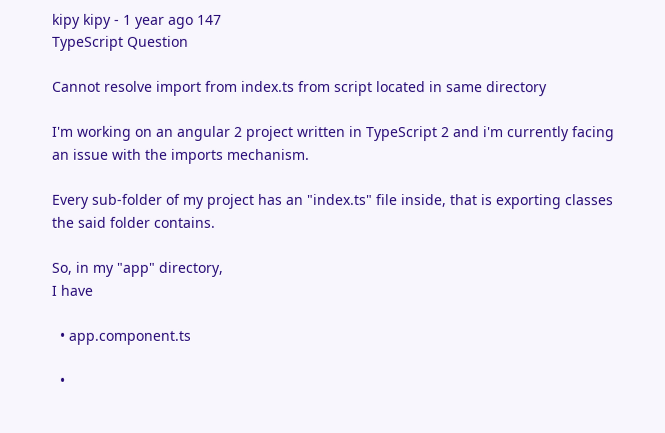kipy kipy - 1 year ago 147
TypeScript Question

Cannot resolve import from index.ts from script located in same directory

I'm working on an angular 2 project written in TypeScript 2 and i'm currently facing an issue with the imports mechanism.

Every sub-folder of my project has an "index.ts" file inside, that is exporting classes the said folder contains.

So, in my "app" directory,
I have

  • app.component.ts

  •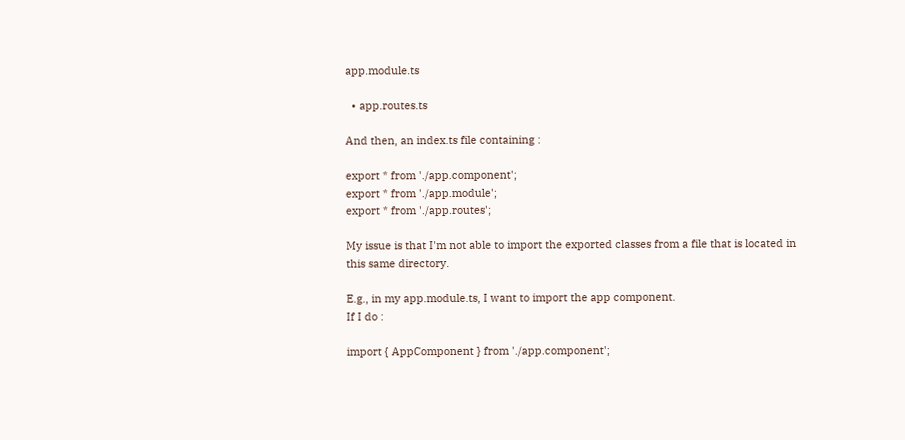app.module.ts

  • app.routes.ts

And then, an index.ts file containing :

export * from './app.component';
export * from './app.module';
export * from './app.routes';

My issue is that I'm not able to import the exported classes from a file that is located in this same directory.

E.g., in my app.module.ts, I want to import the app component.
If I do :

import { AppComponent } from './app.component';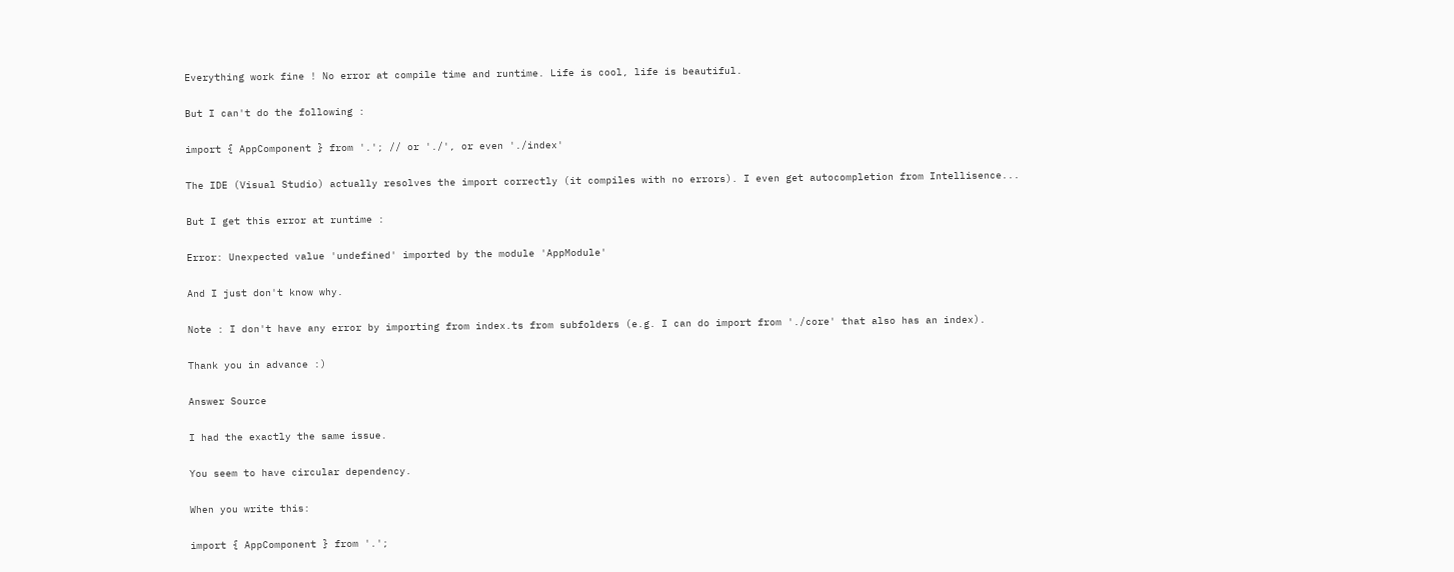Everything work fine ! No error at compile time and runtime. Life is cool, life is beautiful.

But I can't do the following :

import { AppComponent } from '.'; // or './', or even './index'

The IDE (Visual Studio) actually resolves the import correctly (it compiles with no errors). I even get autocompletion from Intellisence...

But I get this error at runtime :

Error: Unexpected value 'undefined' imported by the module 'AppModule'

And I just don't know why.

Note : I don't have any error by importing from index.ts from subfolders (e.g. I can do import from './core' that also has an index).

Thank you in advance :)

Answer Source

I had the exactly the same issue.

You seem to have circular dependency.

When you write this:

import { AppComponent } from '.';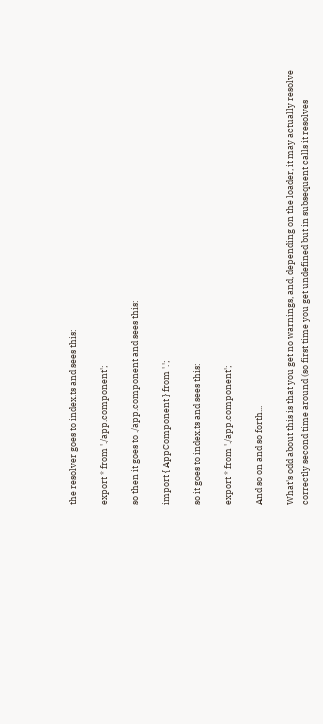the resolver goes to index.ts and sees this:

export * from './app.component';

so then it goes to ./app.component and sees this:

import { AppComponent } from '.';

so it goes to index.ts and sees this:

export * from './app.component';

And so on and so forth...

What's odd about this is that you get no warnings, and, depending on the loader, it may actually resolve correctly second time around (so first time you get undefined but in subsequent calls it resolves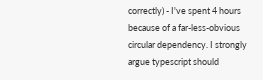correctly) - I've spent 4 hours because of a far-less-obvious circular dependency. I strongly argue typescript should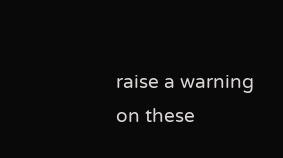raise a warning on these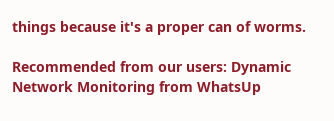things because it's a proper can of worms.

Recommended from our users: Dynamic Network Monitoring from WhatsUp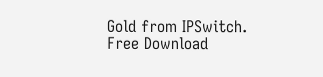Gold from IPSwitch. Free Download